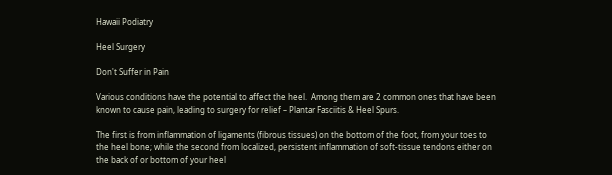Hawaii Podiatry

Heel Surgery

Don't Suffer in Pain

Various conditions have the potential to affect the heel.  Among them are 2 common ones that have been known to cause pain, leading to surgery for relief – Plantar Fasciitis & Heel Spurs.

The first is from inflammation of ligaments (fibrous tissues) on the bottom of the foot, from your toes to the heel bone; while the second from localized, persistent inflammation of soft-tissue tendons either on the back of or bottom of your heel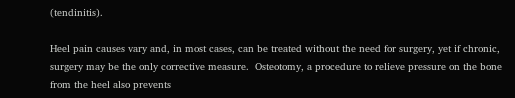(tendinitis).

Heel pain causes vary and, in most cases, can be treated without the need for surgery, yet if chronic, surgery may be the only corrective measure.  Osteotomy, a procedure to relieve pressure on the bone from the heel also prevents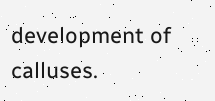development of calluses.